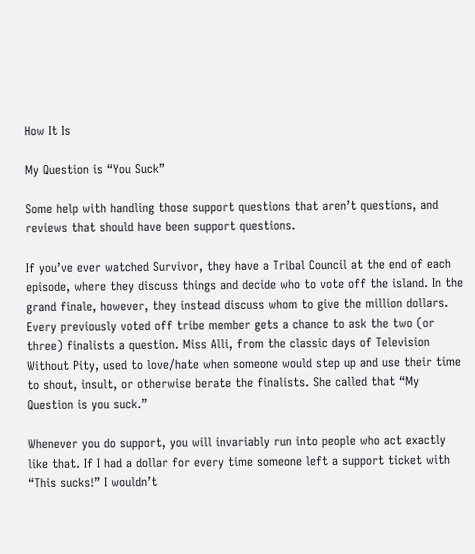How It Is

My Question is “You Suck”

Some help with handling those support questions that aren’t questions, and reviews that should have been support questions.

If you’ve ever watched Survivor, they have a Tribal Council at the end of each episode, where they discuss things and decide who to vote off the island. In the grand finale, however, they instead discuss whom to give the million dollars. Every previously voted off tribe member gets a chance to ask the two (or three) finalists a question. Miss Alli, from the classic days of Television Without Pity, used to love/hate when someone would step up and use their time to shout, insult, or otherwise berate the finalists. She called that “My Question is you suck.”

Whenever you do support, you will invariably run into people who act exactly like that. If I had a dollar for every time someone left a support ticket with “This sucks!” I wouldn’t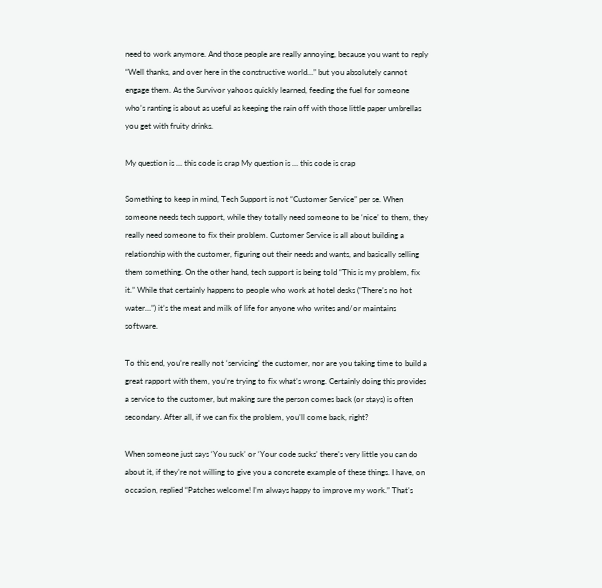need to work anymore. And those people are really annoying, because you want to reply “Well thanks, and over here in the constructive world…” but you absolutely cannot engage them. As the Survivor yahoos quickly learned, feeding the fuel for someone who’s ranting is about as useful as keeping the rain off with those little paper umbrellas you get with fruity drinks.

My question is … this code is crap My question is … this code is crap

Something to keep in mind, Tech Support is not “Customer Service” per se. When someone needs tech support, while they totally need someone to be ‘nice’ to them, they really need someone to fix their problem. Customer Service is all about building a relationship with the customer, figuring out their needs and wants, and basically selling them something. On the other hand, tech support is being told “This is my problem, fix it.” While that certainly happens to people who work at hotel desks (“There’s no hot water…”) it’s the meat and milk of life for anyone who writes and/or maintains software.

To this end, you’re really not ‘servicing’ the customer, nor are you taking time to build a great rapport with them, you’re trying to fix what’s wrong. Certainly doing this provides a service to the customer, but making sure the person comes back (or stays) is often secondary. After all, if we can fix the problem, you’ll come back, right?

When someone just says ‘You suck’ or ‘Your code sucks’ there’s very little you can do about it, if they’re not willing to give you a concrete example of these things. I have, on occasion, replied “Patches welcome! I’m always happy to improve my work.” That’s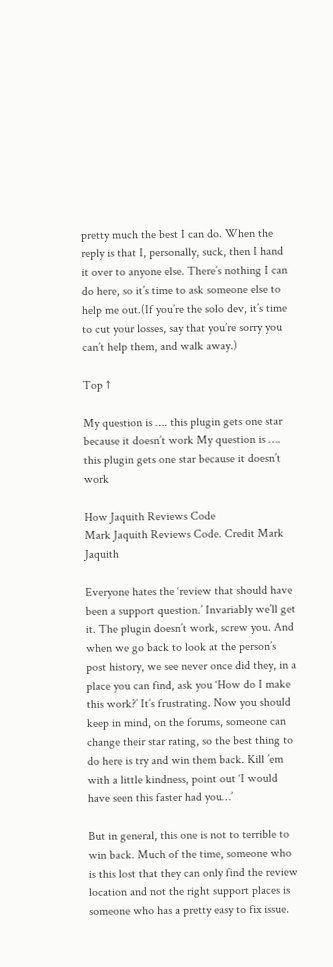pretty much the best I can do. When the reply is that I, personally, suck, then I hand it over to anyone else. There’s nothing I can do here, so it’s time to ask someone else to help me out.(If you’re the solo dev, it’s time to cut your losses, say that you’re sorry you can’t help them, and walk away.)

Top ↑

My question is …. this plugin gets one star because it doesn’t work My question is …. this plugin gets one star because it doesn’t work

How Jaquith Reviews Code
Mark Jaquith Reviews Code. Credit Mark Jaquith

Everyone hates the ‘review that should have been a support question.’ Invariably we’ll get it. The plugin doesn’t work, screw you. And when we go back to look at the person’s post history, we see never once did they, in a place you can find, ask you ‘How do I make this work?’ It’s frustrating. Now you should keep in mind, on the forums, someone can change their star rating, so the best thing to do here is try and win them back. Kill ’em with a little kindness, point out ‘I would have seen this faster had you…’

But in general, this one is not to terrible to win back. Much of the time, someone who is this lost that they can only find the review location and not the right support places is someone who has a pretty easy to fix issue.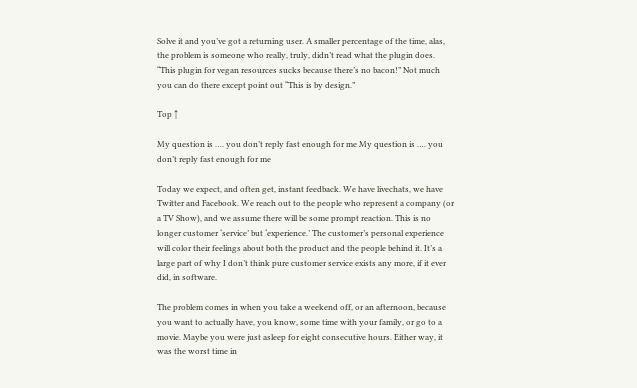Solve it and you’ve got a returning user. A smaller percentage of the time, alas, the problem is someone who really, truly, didn’t read what the plugin does. “This plugin for vegan resources sucks because there’s no bacon!” Not much you can do there except point out “This is by design.”

Top ↑

My question is …. you don’t reply fast enough for me My question is …. you don’t reply fast enough for me

Today we expect, and often get, instant feedback. We have livechats, we have Twitter and Facebook. We reach out to the people who represent a company (or a TV Show), and we assume there will be some prompt reaction. This is no longer customer ‘service’ but ‘experience.’ The customer’s personal experience will color their feelings about both the product and the people behind it. It’s a large part of why I don’t think pure customer service exists any more, if it ever did, in software.

The problem comes in when you take a weekend off, or an afternoon, because you want to actually have, you know, some time with your family, or go to a movie. Maybe you were just asleep for eight consecutive hours. Either way, it was the worst time in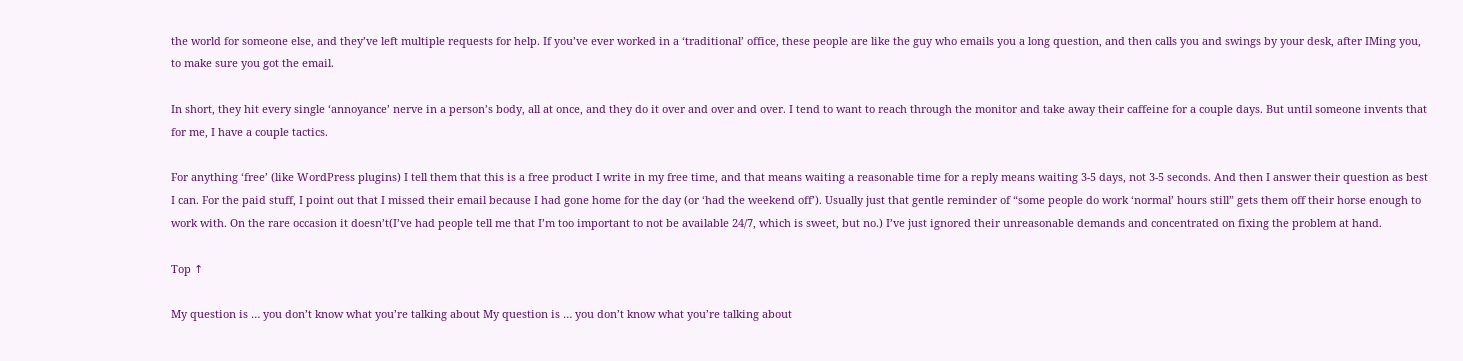the world for someone else, and they’ve left multiple requests for help. If you’ve ever worked in a ‘traditional’ office, these people are like the guy who emails you a long question, and then calls you and swings by your desk, after IMing you, to make sure you got the email.

In short, they hit every single ‘annoyance’ nerve in a person’s body, all at once, and they do it over and over and over. I tend to want to reach through the monitor and take away their caffeine for a couple days. But until someone invents that for me, I have a couple tactics.

For anything ‘free’ (like WordPress plugins) I tell them that this is a free product I write in my free time, and that means waiting a reasonable time for a reply means waiting 3-5 days, not 3-5 seconds. And then I answer their question as best I can. For the paid stuff, I point out that I missed their email because I had gone home for the day (or ‘had the weekend off’). Usually just that gentle reminder of “some people do work ‘normal’ hours still” gets them off their horse enough to work with. On the rare occasion it doesn’t(I’ve had people tell me that I’m too important to not be available 24/7, which is sweet, but no.) I’ve just ignored their unreasonable demands and concentrated on fixing the problem at hand.

Top ↑

My question is … you don’t know what you’re talking about My question is … you don’t know what you’re talking about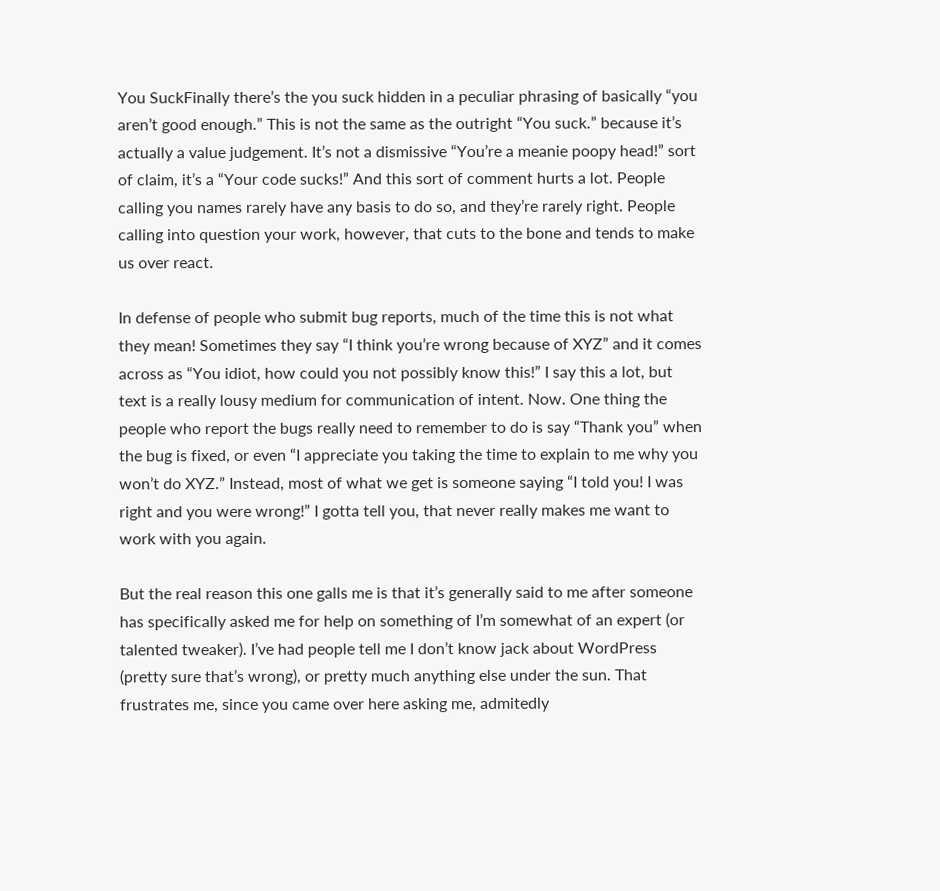You SuckFinally there’s the you suck hidden in a peculiar phrasing of basically “you aren’t good enough.” This is not the same as the outright “You suck.” because it’s actually a value judgement. It’s not a dismissive “You’re a meanie poopy head!” sort of claim, it’s a “Your code sucks!” And this sort of comment hurts a lot. People calling you names rarely have any basis to do so, and they’re rarely right. People calling into question your work, however, that cuts to the bone and tends to make us over react.

In defense of people who submit bug reports, much of the time this is not what they mean! Sometimes they say “I think you’re wrong because of XYZ” and it comes across as “You idiot, how could you not possibly know this!” I say this a lot, but text is a really lousy medium for communication of intent. Now. One thing the people who report the bugs really need to remember to do is say “Thank you” when the bug is fixed, or even “I appreciate you taking the time to explain to me why you won’t do XYZ.” Instead, most of what we get is someone saying “I told you! I was right and you were wrong!” I gotta tell you, that never really makes me want to work with you again.

But the real reason this one galls me is that it’s generally said to me after someone has specifically asked me for help on something of I’m somewhat of an expert (or talented tweaker). I’ve had people tell me I don’t know jack about WordPress (pretty sure that’s wrong), or pretty much anything else under the sun. That frustrates me, since you came over here asking me, admitedly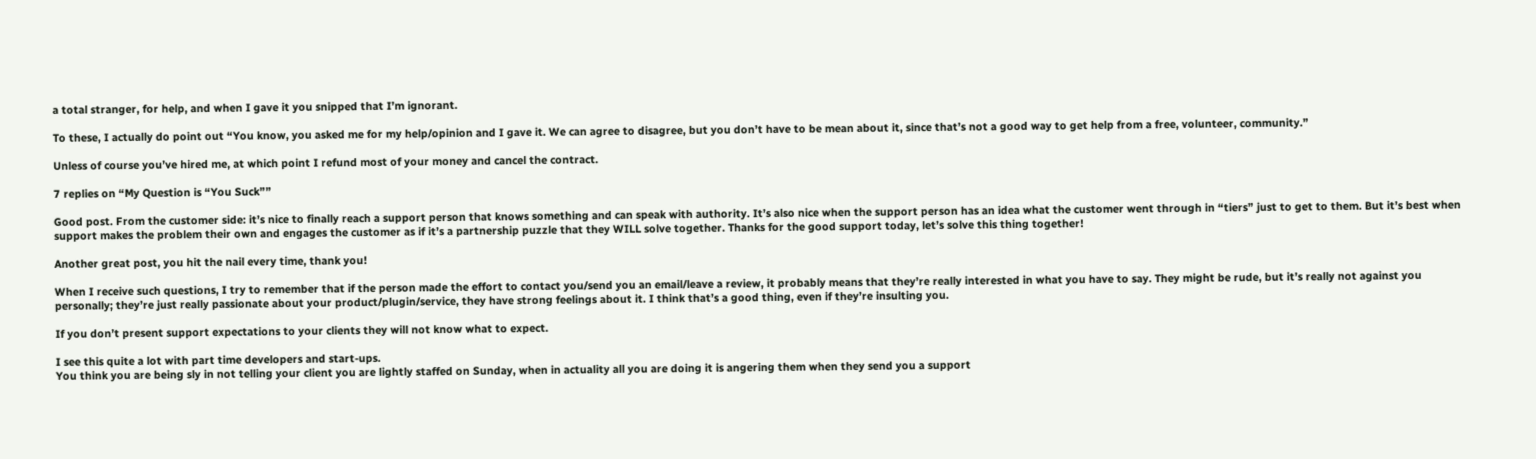a total stranger, for help, and when I gave it you snipped that I’m ignorant.

To these, I actually do point out “You know, you asked me for my help/opinion and I gave it. We can agree to disagree, but you don’t have to be mean about it, since that’s not a good way to get help from a free, volunteer, community.”

Unless of course you’ve hired me, at which point I refund most of your money and cancel the contract.

7 replies on “My Question is “You Suck””

Good post. From the customer side: it’s nice to finally reach a support person that knows something and can speak with authority. It’s also nice when the support person has an idea what the customer went through in “tiers” just to get to them. But it’s best when support makes the problem their own and engages the customer as if it’s a partnership puzzle that they WILL solve together. Thanks for the good support today, let’s solve this thing together!

Another great post, you hit the nail every time, thank you!

When I receive such questions, I try to remember that if the person made the effort to contact you/send you an email/leave a review, it probably means that they’re really interested in what you have to say. They might be rude, but it’s really not against you personally; they’re just really passionate about your product/plugin/service, they have strong feelings about it. I think that’s a good thing, even if they’re insulting you.

If you don’t present support expectations to your clients they will not know what to expect.

I see this quite a lot with part time developers and start-ups.
You think you are being sly in not telling your client you are lightly staffed on Sunday, when in actuality all you are doing it is angering them when they send you a support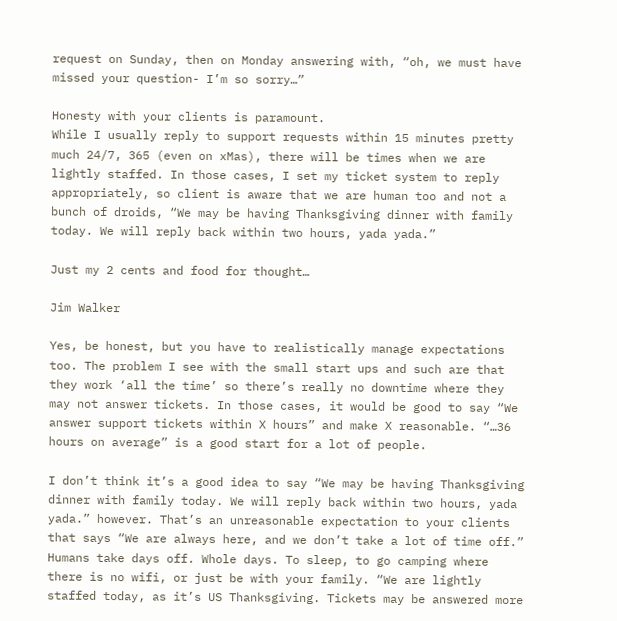request on Sunday, then on Monday answering with, “oh, we must have missed your question- I’m so sorry…”

Honesty with your clients is paramount.
While I usually reply to support requests within 15 minutes pretty much 24/7, 365 (even on xMas), there will be times when we are lightly staffed. In those cases, I set my ticket system to reply appropriately, so client is aware that we are human too and not a bunch of droids, “We may be having Thanksgiving dinner with family today. We will reply back within two hours, yada yada.”

Just my 2 cents and food for thought…

Jim Walker

Yes, be honest, but you have to realistically manage expectations too. The problem I see with the small start ups and such are that they work ‘all the time’ so there’s really no downtime where they may not answer tickets. In those cases, it would be good to say “We answer support tickets within X hours” and make X reasonable. “…36 hours on average” is a good start for a lot of people.

I don’t think it’s a good idea to say “We may be having Thanksgiving dinner with family today. We will reply back within two hours, yada yada.” however. That’s an unreasonable expectation to your clients that says “We are always here, and we don’t take a lot of time off.” Humans take days off. Whole days. To sleep, to go camping where there is no wifi, or just be with your family. “We are lightly staffed today, as it’s US Thanksgiving. Tickets may be answered more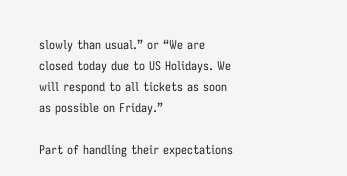slowly than usual.” or “We are closed today due to US Holidays. We will respond to all tickets as soon as possible on Friday.”

Part of handling their expectations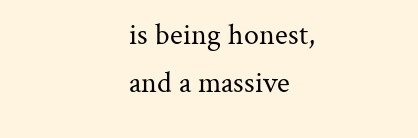is being honest, and a massive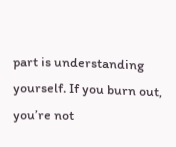part is understanding yourself. If you burn out, you’re not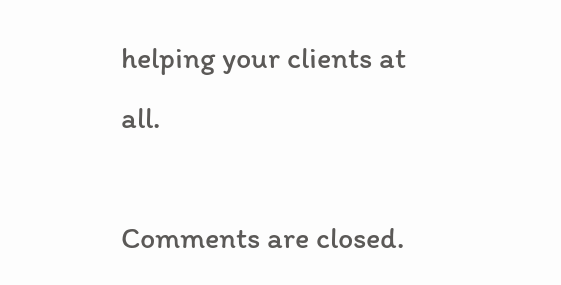helping your clients at all.

Comments are closed.